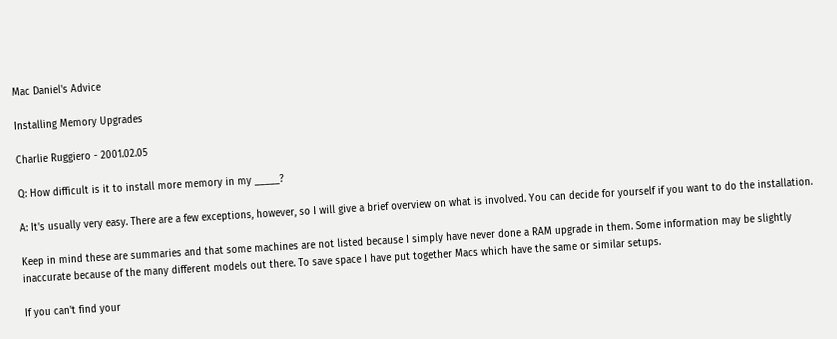Mac Daniel's Advice

Installing Memory Upgrades

Charlie Ruggiero - 2001.02.05

Q: How difficult is it to install more memory in my _____?

A: It's usually very easy. There are a few exceptions, however, so I will give a brief overview on what is involved. You can decide for yourself if you want to do the installation.

Keep in mind these are summaries and that some machines are not listed because I simply have never done a RAM upgrade in them. Some information may be slightly inaccurate because of the many different models out there. To save space I have put together Macs which have the same or similar setups.

If you can't find your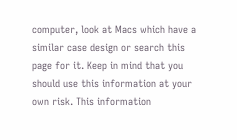computer, look at Macs which have a similar case design or search this page for it. Keep in mind that you should use this information at your own risk. This information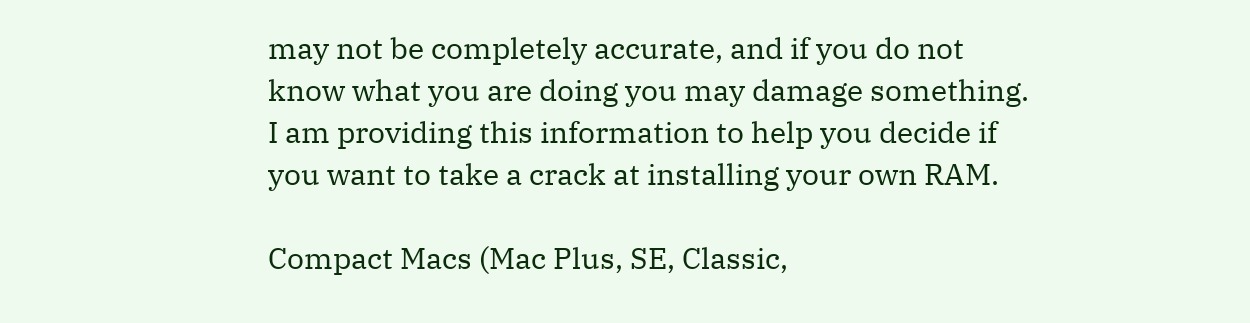may not be completely accurate, and if you do not know what you are doing you may damage something. I am providing this information to help you decide if you want to take a crack at installing your own RAM.

Compact Macs (Mac Plus, SE, Classic,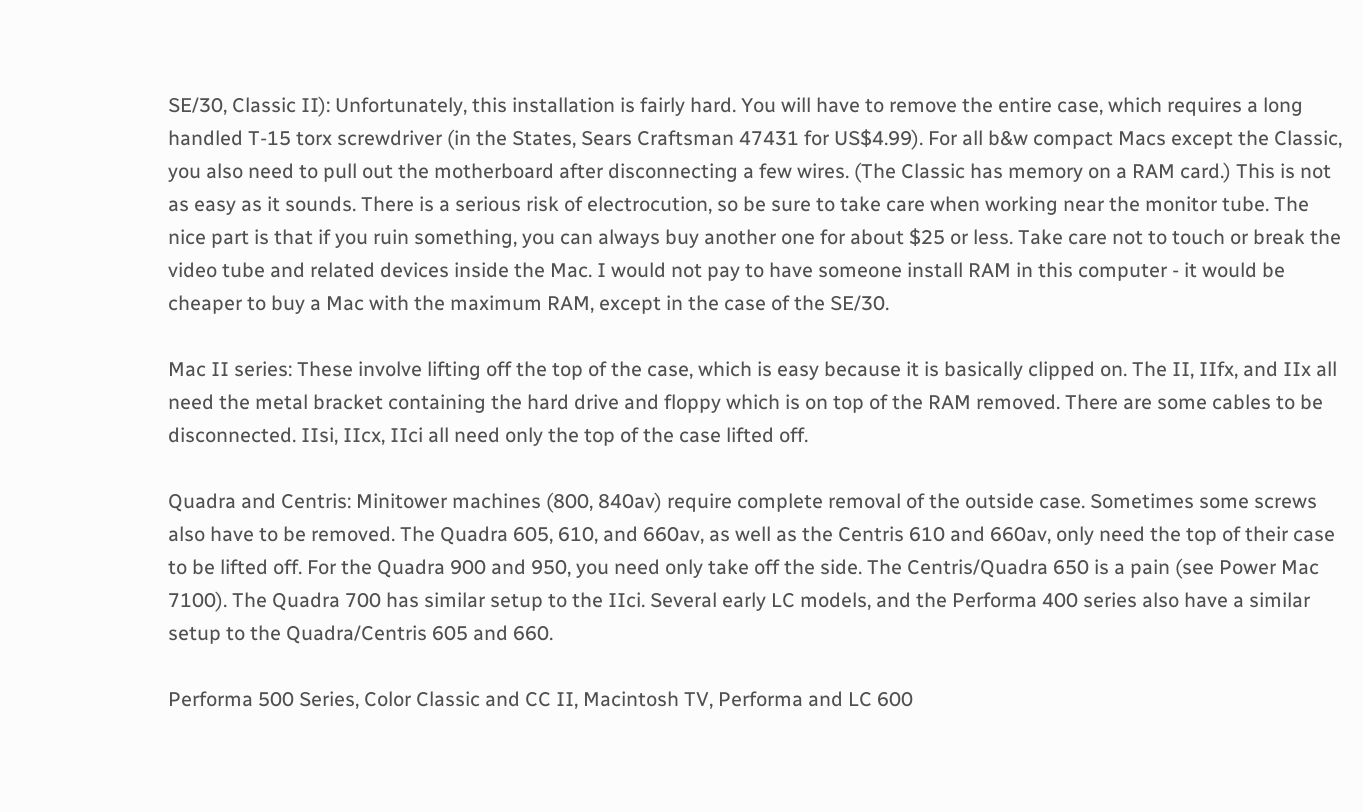SE/30, Classic II): Unfortunately, this installation is fairly hard. You will have to remove the entire case, which requires a long handled T-15 torx screwdriver (in the States, Sears Craftsman 47431 for US$4.99). For all b&w compact Macs except the Classic, you also need to pull out the motherboard after disconnecting a few wires. (The Classic has memory on a RAM card.) This is not as easy as it sounds. There is a serious risk of electrocution, so be sure to take care when working near the monitor tube. The nice part is that if you ruin something, you can always buy another one for about $25 or less. Take care not to touch or break the video tube and related devices inside the Mac. I would not pay to have someone install RAM in this computer - it would be cheaper to buy a Mac with the maximum RAM, except in the case of the SE/30.

Mac II series: These involve lifting off the top of the case, which is easy because it is basically clipped on. The II, IIfx, and IIx all need the metal bracket containing the hard drive and floppy which is on top of the RAM removed. There are some cables to be disconnected. IIsi, IIcx, IIci all need only the top of the case lifted off.

Quadra and Centris: Minitower machines (800, 840av) require complete removal of the outside case. Sometimes some screws also have to be removed. The Quadra 605, 610, and 660av, as well as the Centris 610 and 660av, only need the top of their case to be lifted off. For the Quadra 900 and 950, you need only take off the side. The Centris/Quadra 650 is a pain (see Power Mac 7100). The Quadra 700 has similar setup to the IIci. Several early LC models, and the Performa 400 series also have a similar setup to the Quadra/Centris 605 and 660.

Performa 500 Series, Color Classic and CC II, Macintosh TV, Performa and LC 600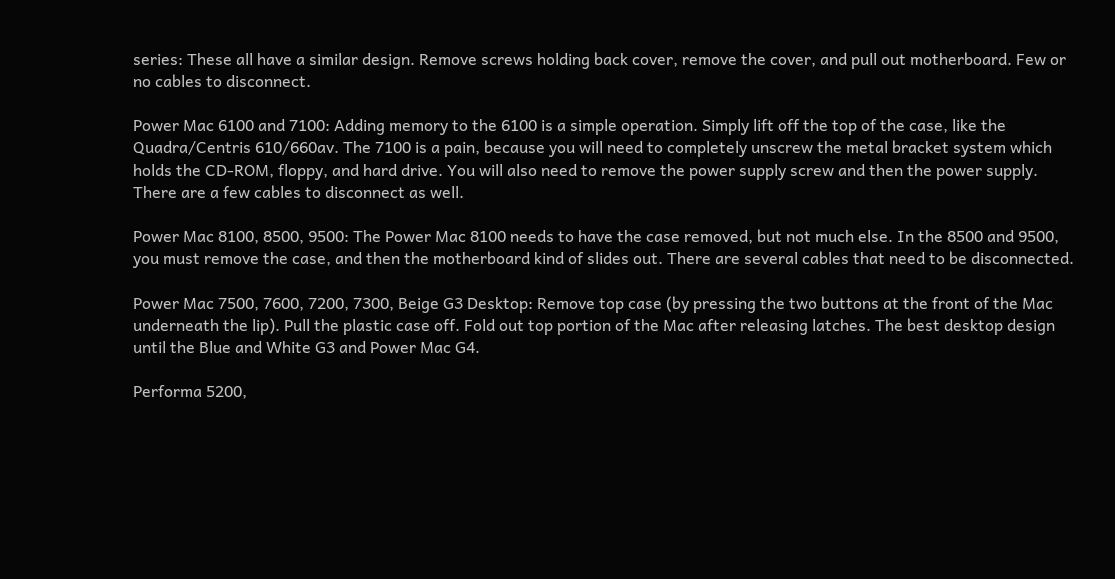series: These all have a similar design. Remove screws holding back cover, remove the cover, and pull out motherboard. Few or no cables to disconnect.

Power Mac 6100 and 7100: Adding memory to the 6100 is a simple operation. Simply lift off the top of the case, like the Quadra/Centris 610/660av. The 7100 is a pain, because you will need to completely unscrew the metal bracket system which holds the CD-ROM, floppy, and hard drive. You will also need to remove the power supply screw and then the power supply. There are a few cables to disconnect as well.

Power Mac 8100, 8500, 9500: The Power Mac 8100 needs to have the case removed, but not much else. In the 8500 and 9500, you must remove the case, and then the motherboard kind of slides out. There are several cables that need to be disconnected.

Power Mac 7500, 7600, 7200, 7300, Beige G3 Desktop: Remove top case (by pressing the two buttons at the front of the Mac underneath the lip). Pull the plastic case off. Fold out top portion of the Mac after releasing latches. The best desktop design until the Blue and White G3 and Power Mac G4.

Performa 5200,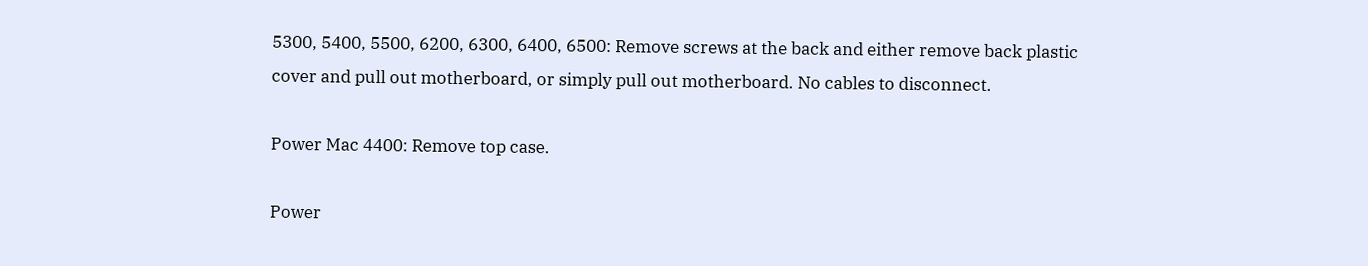5300, 5400, 5500, 6200, 6300, 6400, 6500: Remove screws at the back and either remove back plastic cover and pull out motherboard, or simply pull out motherboard. No cables to disconnect.

Power Mac 4400: Remove top case.

Power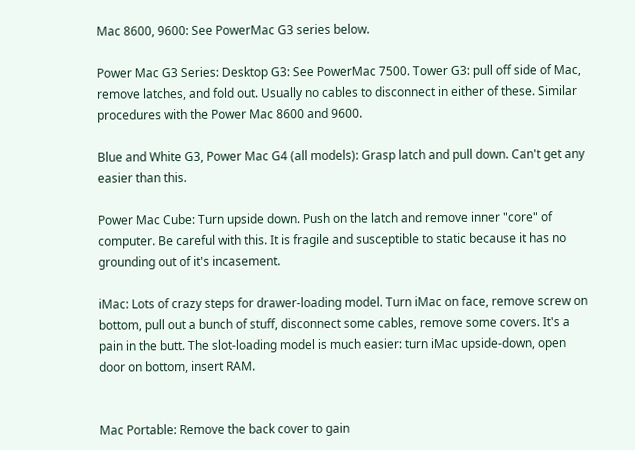Mac 8600, 9600: See PowerMac G3 series below.

Power Mac G3 Series: Desktop G3: See PowerMac 7500. Tower G3: pull off side of Mac, remove latches, and fold out. Usually no cables to disconnect in either of these. Similar procedures with the Power Mac 8600 and 9600.

Blue and White G3, Power Mac G4 (all models): Grasp latch and pull down. Can't get any easier than this.

Power Mac Cube: Turn upside down. Push on the latch and remove inner "core" of computer. Be careful with this. It is fragile and susceptible to static because it has no grounding out of it's incasement.

iMac: Lots of crazy steps for drawer-loading model. Turn iMac on face, remove screw on bottom, pull out a bunch of stuff, disconnect some cables, remove some covers. It's a pain in the butt. The slot-loading model is much easier: turn iMac upside-down, open door on bottom, insert RAM.


Mac Portable: Remove the back cover to gain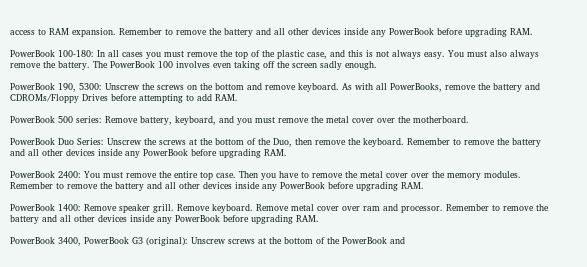access to RAM expansion. Remember to remove the battery and all other devices inside any PowerBook before upgrading RAM.

PowerBook 100-180: In all cases you must remove the top of the plastic case, and this is not always easy. You must also always remove the battery. The PowerBook 100 involves even taking off the screen sadly enough.

PowerBook 190, 5300: Unscrew the screws on the bottom and remove keyboard. As with all PowerBooks, remove the battery and CDROMs/Floppy Drives before attempting to add RAM.

PowerBook 500 series: Remove battery, keyboard, and you must remove the metal cover over the motherboard.

PowerBook Duo Series: Unscrew the screws at the bottom of the Duo, then remove the keyboard. Remember to remove the battery and all other devices inside any PowerBook before upgrading RAM.

PowerBook 2400: You must remove the entire top case. Then you have to remove the metal cover over the memory modules. Remember to remove the battery and all other devices inside any PowerBook before upgrading RAM.

PowerBook 1400: Remove speaker grill. Remove keyboard. Remove metal cover over ram and processor. Remember to remove the battery and all other devices inside any PowerBook before upgrading RAM.

PowerBook 3400, PowerBook G3 (original): Unscrew screws at the bottom of the PowerBook and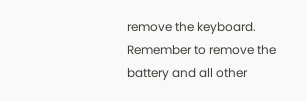remove the keyboard. Remember to remove the battery and all other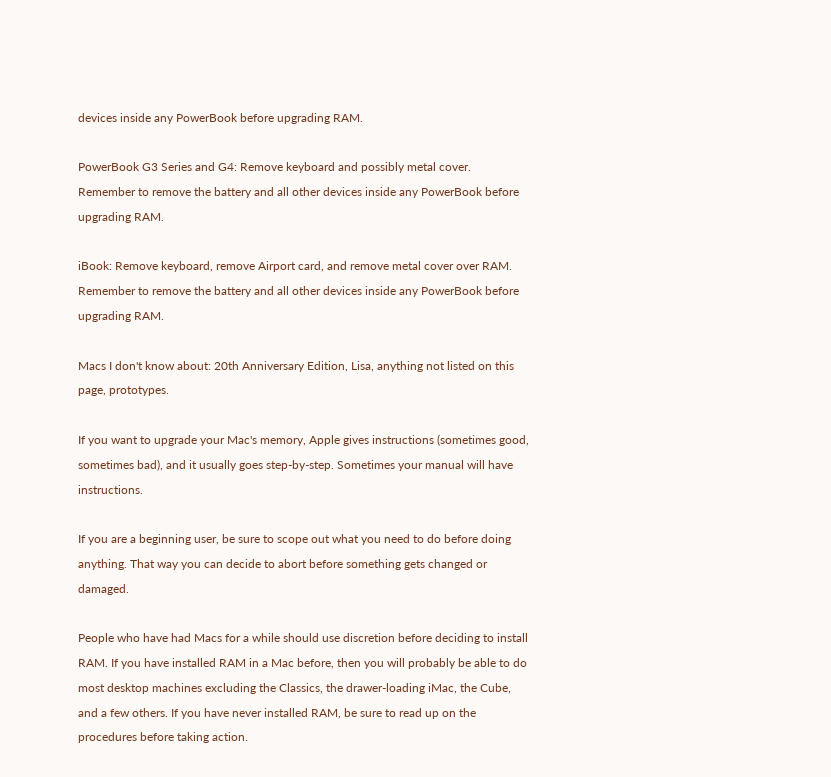devices inside any PowerBook before upgrading RAM.

PowerBook G3 Series and G4: Remove keyboard and possibly metal cover. Remember to remove the battery and all other devices inside any PowerBook before upgrading RAM.

iBook: Remove keyboard, remove Airport card, and remove metal cover over RAM. Remember to remove the battery and all other devices inside any PowerBook before upgrading RAM.

Macs I don't know about: 20th Anniversary Edition, Lisa, anything not listed on this page, prototypes.

If you want to upgrade your Mac's memory, Apple gives instructions (sometimes good, sometimes bad), and it usually goes step-by-step. Sometimes your manual will have instructions.

If you are a beginning user, be sure to scope out what you need to do before doing anything. That way you can decide to abort before something gets changed or damaged.

People who have had Macs for a while should use discretion before deciding to install RAM. If you have installed RAM in a Mac before, then you will probably be able to do most desktop machines excluding the Classics, the drawer-loading iMac, the Cube, and a few others. If you have never installed RAM, be sure to read up on the procedures before taking action.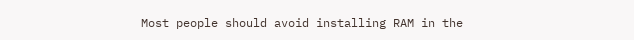Most people should avoid installing RAM in the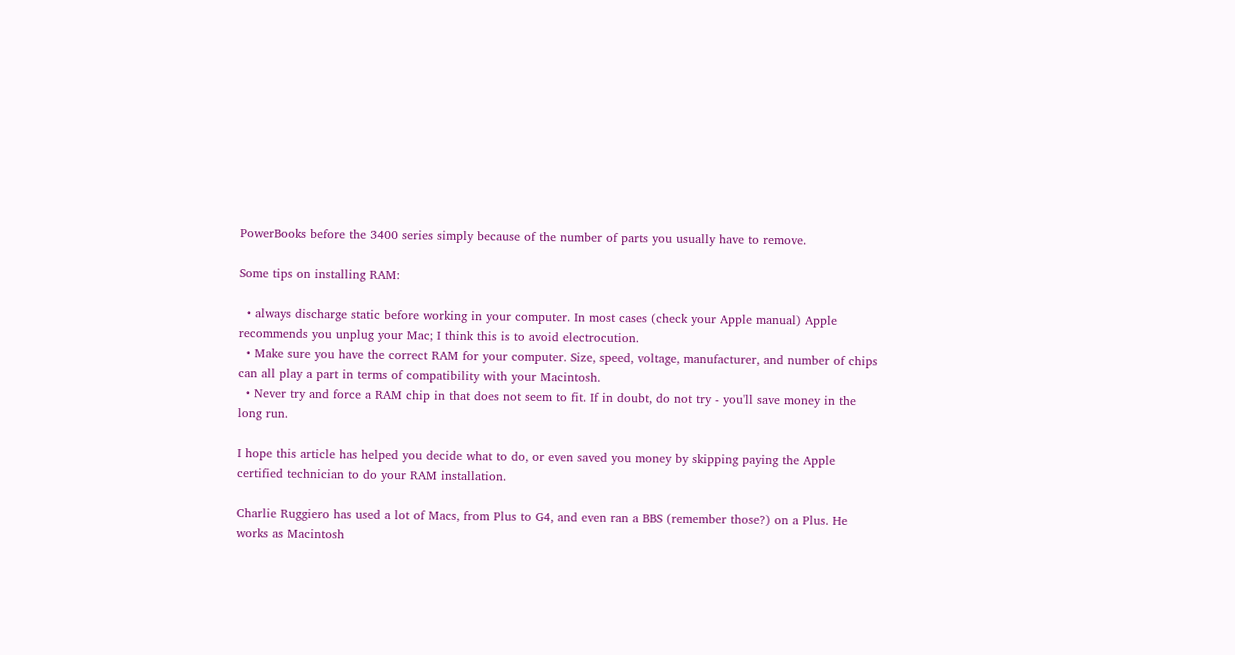PowerBooks before the 3400 series simply because of the number of parts you usually have to remove.

Some tips on installing RAM:

  • always discharge static before working in your computer. In most cases (check your Apple manual) Apple recommends you unplug your Mac; I think this is to avoid electrocution.
  • Make sure you have the correct RAM for your computer. Size, speed, voltage, manufacturer, and number of chips can all play a part in terms of compatibility with your Macintosh.
  • Never try and force a RAM chip in that does not seem to fit. If in doubt, do not try - you'll save money in the long run.

I hope this article has helped you decide what to do, or even saved you money by skipping paying the Apple certified technician to do your RAM installation.

Charlie Ruggiero has used a lot of Macs, from Plus to G4, and even ran a BBS (remember those?) on a Plus. He works as Macintosh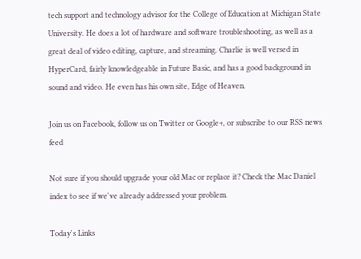tech support and technology advisor for the College of Education at Michigan State University. He does a lot of hardware and software troubleshooting, as well as a great deal of video editing, capture, and streaming. Charlie is well versed in HyperCard, fairly knowledgeable in Future Basic, and has a good background in sound and video. He even has his own site, Edge of Heaven.

Join us on Facebook, follow us on Twitter or Google+, or subscribe to our RSS news feed

Not sure if you should upgrade your old Mac or replace it? Check the Mac Daniel index to see if we've already addressed your problem.

Today's Links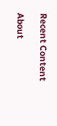Recent Content

About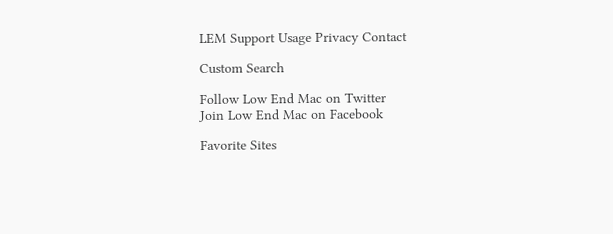LEM Support Usage Privacy Contact

Custom Search

Follow Low End Mac on Twitter
Join Low End Mac on Facebook

Favorite Sites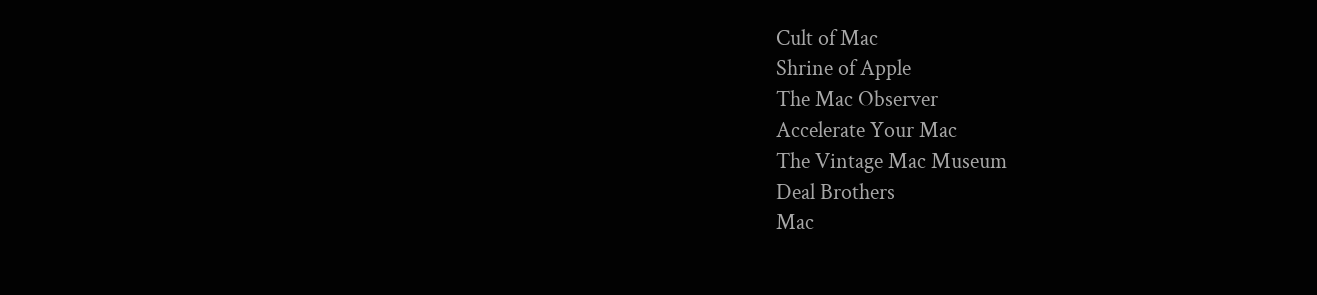Cult of Mac
Shrine of Apple
The Mac Observer
Accelerate Your Mac
The Vintage Mac Museum
Deal Brothers
Mac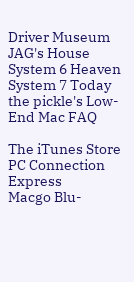Driver Museum
JAG's House
System 6 Heaven
System 7 Today
the pickle's Low-End Mac FAQ

The iTunes Store
PC Connection Express
Macgo Blu-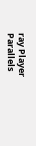ray Player
Parallels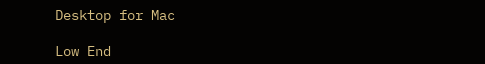Desktop for Mac

Low End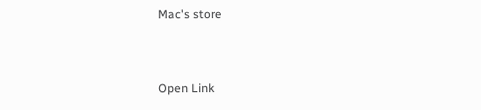Mac's store


Open Link